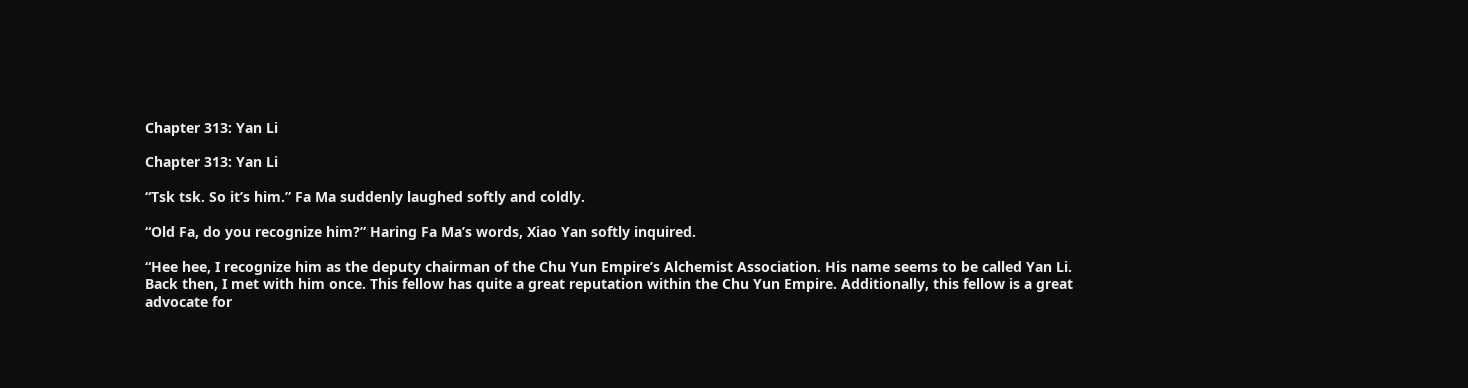Chapter 313: Yan Li

Chapter 313: Yan Li

“Tsk tsk. So it’s him.” Fa Ma suddenly laughed softly and coldly.

“Old Fa, do you recognize him?” Haring Fa Ma’s words, Xiao Yan softly inquired.

“Hee hee, I recognize him as the deputy chairman of the Chu Yun Empire’s Alchemist Association. His name seems to be called Yan Li. Back then, I met with him once. This fellow has quite a great reputation within the Chu Yun Empire. Additionally, this fellow is a great advocate for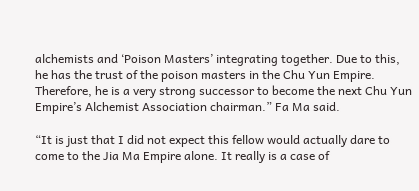alchemists and ‘Poison Masters’ integrating together. Due to this, he has the trust of the poison masters in the Chu Yun Empire. Therefore, he is a very strong successor to become the next Chu Yun Empire’s Alchemist Association chairman.” Fa Ma said.

“It is just that I did not expect this fellow would actually dare to come to the Jia Ma Empire alone. It really is a case of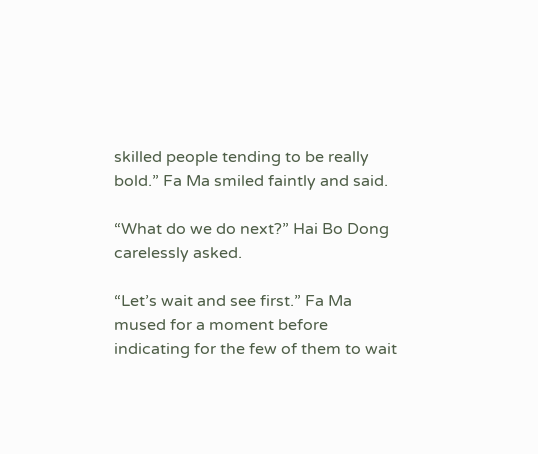skilled people tending to be really bold.” Fa Ma smiled faintly and said.

“What do we do next?” Hai Bo Dong carelessly asked.

“Let’s wait and see first.” Fa Ma mused for a moment before indicating for the few of them to wait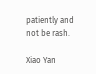patiently and not be rash.

Xiao Yan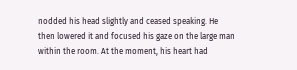nodded his head slightly and ceased speaking. He then lowered it and focused his gaze on the large man within the room. At the moment, his heart had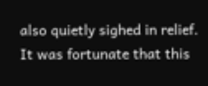also quietly sighed in relief. It was fortunate that this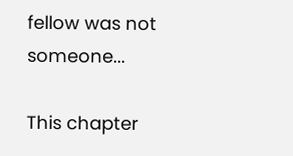fellow was not someone...

This chapter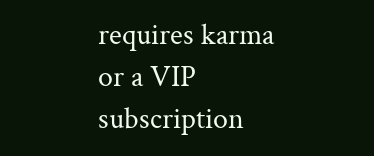requires karma or a VIP subscription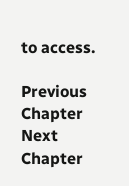to access.

Previous Chapter Next Chapter